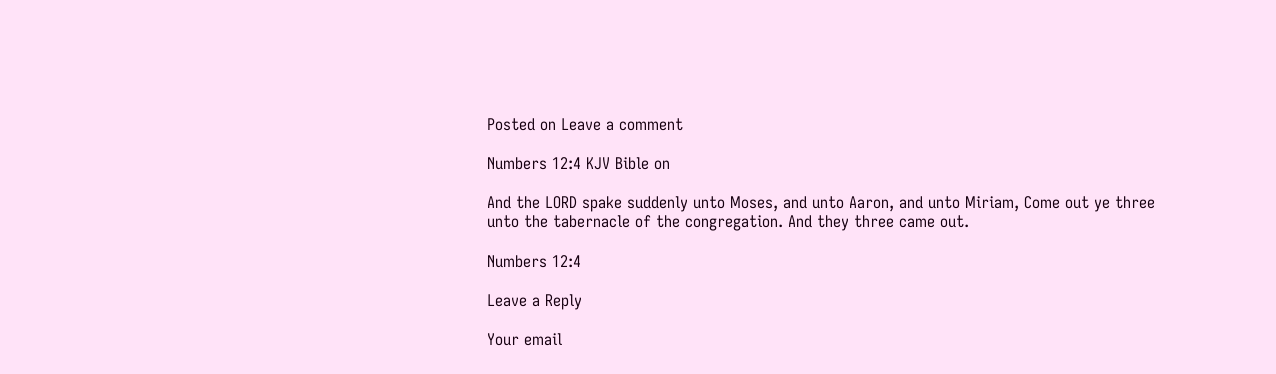Posted on Leave a comment

Numbers 12:4 KJV Bible on

And the LORD spake suddenly unto Moses, and unto Aaron, and unto Miriam, Come out ye three unto the tabernacle of the congregation. And they three came out.

Numbers 12:4

Leave a Reply

Your email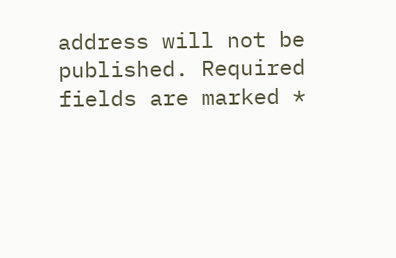address will not be published. Required fields are marked *